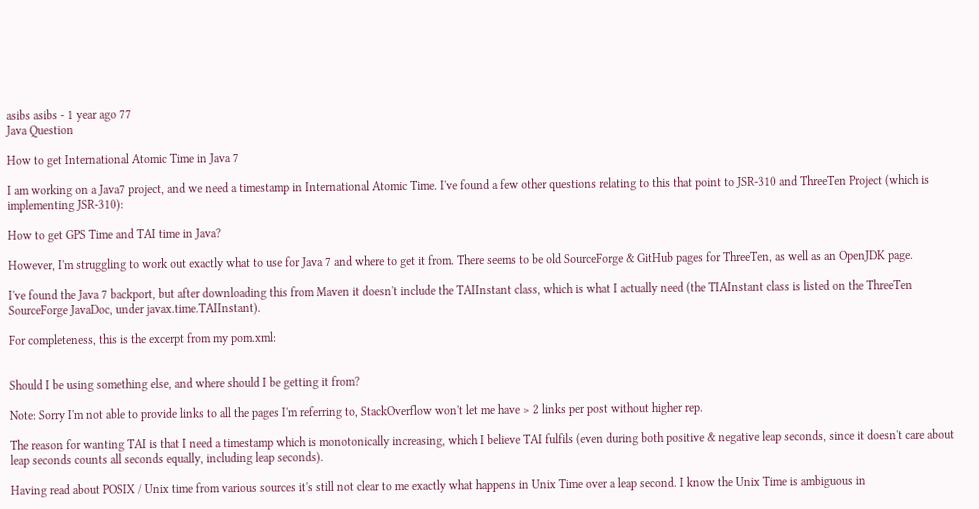asibs asibs - 1 year ago 77
Java Question

How to get International Atomic Time in Java 7

I am working on a Java7 project, and we need a timestamp in International Atomic Time. I've found a few other questions relating to this that point to JSR-310 and ThreeTen Project (which is implementing JSR-310):

How to get GPS Time and TAI time in Java?

However, I'm struggling to work out exactly what to use for Java 7 and where to get it from. There seems to be old SourceForge & GitHub pages for ThreeTen, as well as an OpenJDK page.

I've found the Java 7 backport, but after downloading this from Maven it doesn't include the TAIInstant class, which is what I actually need (the TIAInstant class is listed on the ThreeTen SourceForge JavaDoc, under javax.time.TAIInstant).

For completeness, this is the excerpt from my pom.xml:


Should I be using something else, and where should I be getting it from?

Note: Sorry I'm not able to provide links to all the pages I'm referring to, StackOverflow won't let me have > 2 links per post without higher rep.

The reason for wanting TAI is that I need a timestamp which is monotonically increasing, which I believe TAI fulfils (even during both positive & negative leap seconds, since it doesn't care about leap seconds counts all seconds equally, including leap seconds).

Having read about POSIX / Unix time from various sources it's still not clear to me exactly what happens in Unix Time over a leap second. I know the Unix Time is ambiguous in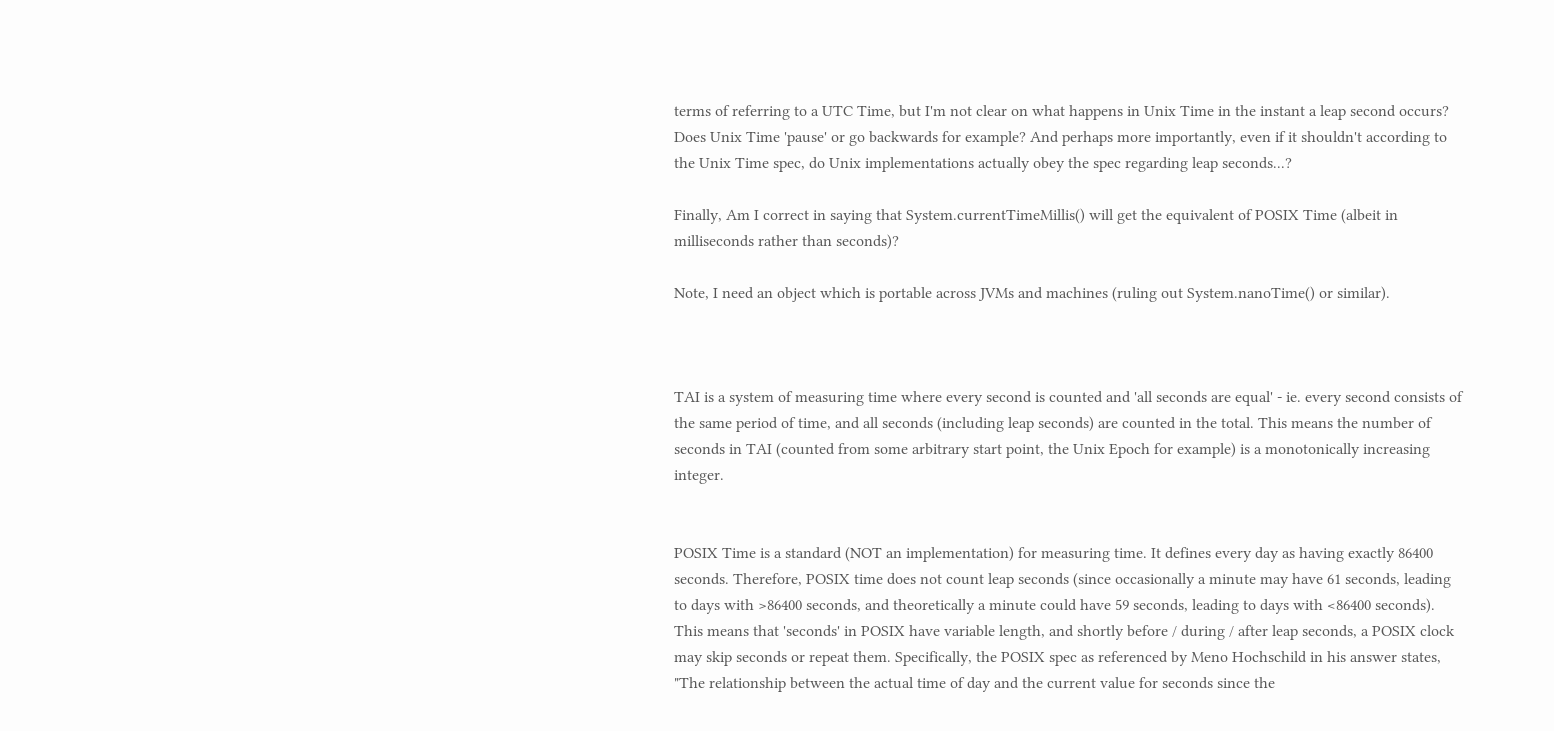terms of referring to a UTC Time, but I'm not clear on what happens in Unix Time in the instant a leap second occurs? Does Unix Time 'pause' or go backwards for example? And perhaps more importantly, even if it shouldn't according to the Unix Time spec, do Unix implementations actually obey the spec regarding leap seconds...?

Finally, Am I correct in saying that System.currentTimeMillis() will get the equivalent of POSIX Time (albeit in milliseconds rather than seconds)?

Note, I need an object which is portable across JVMs and machines (ruling out System.nanoTime() or similar).



TAI is a system of measuring time where every second is counted and 'all seconds are equal' - ie. every second consists of the same period of time, and all seconds (including leap seconds) are counted in the total. This means the number of seconds in TAI (counted from some arbitrary start point, the Unix Epoch for example) is a monotonically increasing integer.


POSIX Time is a standard (NOT an implementation) for measuring time. It defines every day as having exactly 86400 seconds. Therefore, POSIX time does not count leap seconds (since occasionally a minute may have 61 seconds, leading to days with >86400 seconds, and theoretically a minute could have 59 seconds, leading to days with <86400 seconds). This means that 'seconds' in POSIX have variable length, and shortly before / during / after leap seconds, a POSIX clock may skip seconds or repeat them. Specifically, the POSIX spec as referenced by Meno Hochschild in his answer states, "The relationship between the actual time of day and the current value for seconds since the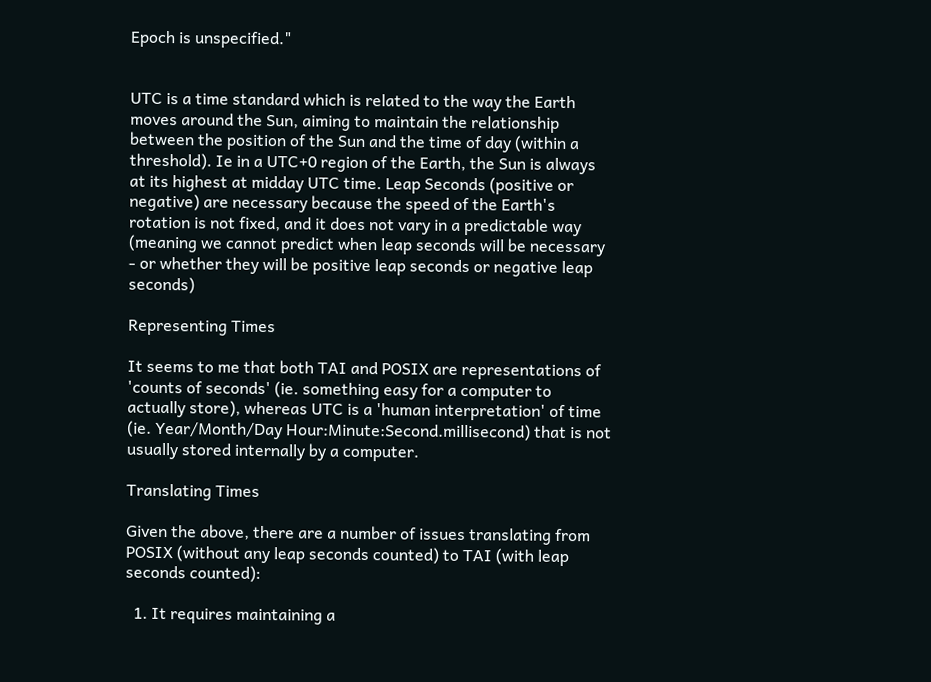Epoch is unspecified."


UTC is a time standard which is related to the way the Earth moves around the Sun, aiming to maintain the relationship between the position of the Sun and the time of day (within a threshold). Ie in a UTC+0 region of the Earth, the Sun is always at its highest at midday UTC time. Leap Seconds (positive or negative) are necessary because the speed of the Earth's rotation is not fixed, and it does not vary in a predictable way (meaning we cannot predict when leap seconds will be necessary - or whether they will be positive leap seconds or negative leap seconds)

Representing Times

It seems to me that both TAI and POSIX are representations of 'counts of seconds' (ie. something easy for a computer to actually store), whereas UTC is a 'human interpretation' of time (ie. Year/Month/Day Hour:Minute:Second.millisecond) that is not usually stored internally by a computer.

Translating Times

Given the above, there are a number of issues translating from POSIX (without any leap seconds counted) to TAI (with leap seconds counted):

  1. It requires maintaining a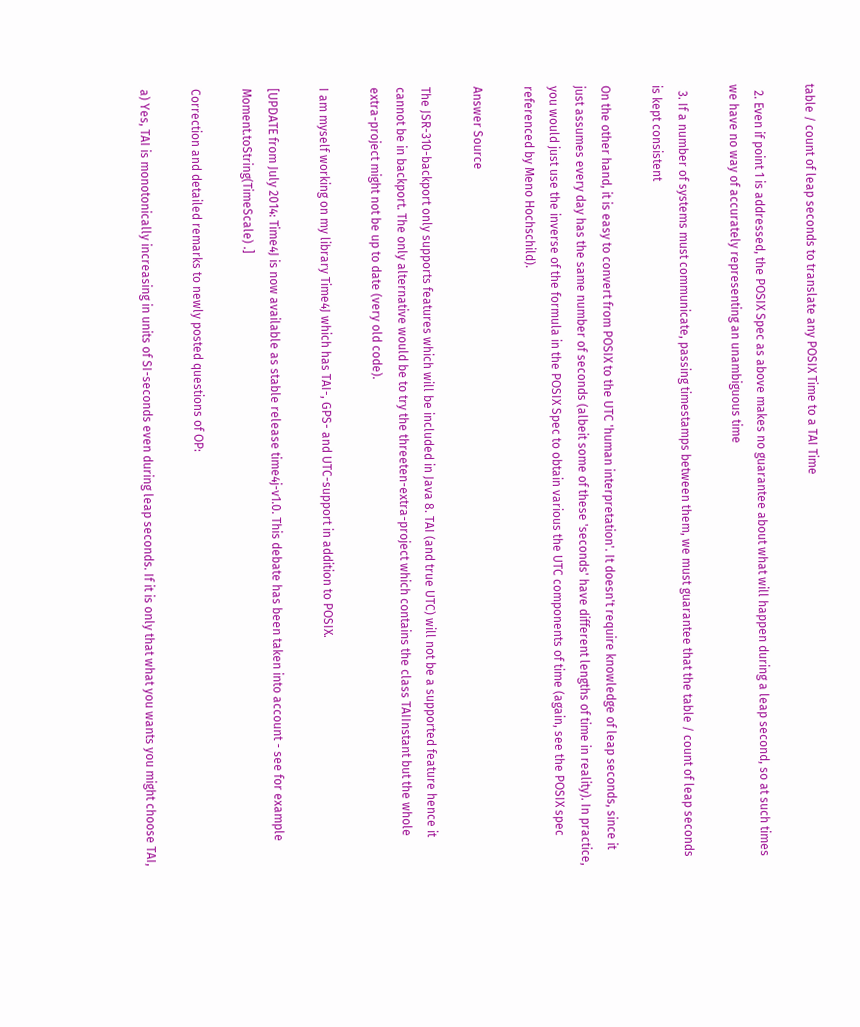table / count of leap seconds to translate any POSIX Time to a TAI Time

  2. Even if point 1 is addressed, the POSIX Spec as above makes no guarantee about what will happen during a leap second, so at such times we have no way of accurately representing an unambiguous time

  3. If a number of systems must communicate, passing timestamps between them, we must guarantee that the table / count of leap seconds is kept consistent

On the other hand, it is easy to convert from POSIX to the UTC 'human interpretation'. It doesn't require knowledge of leap seconds, since it just assumes every day has the same number of seconds (albeit some of these 'seconds' have different lengths of time in reality). In practice, you would just use the inverse of the formula in the POSIX Spec to obtain various the UTC components of time (again, see the POSIX spec referenced by Meno Hochschild).

Answer Source

The JSR-310-backport only supports features which will be included in Java 8. TAI (and true UTC) will not be a supported feature hence it cannot be in backport. The only alternative would be to try the threeten-extra-project which contains the class TAIInstant but the whole extra-project might not be up to date (very old code).

I am myself working on my library Time4J which has TAI-, GPS- and UTC-support in addition to POSIX.

[UPDATE from July 2014: Time4J is now available as stable release time4j-v1.0. This debate has been taken into account - see for example Moment.toString(TimeScale) .]

Correction and detailed remarks to newly posted questions of OP:

a) Yes, TAI is monotonically increasing in units of SI-seconds even during leap seconds. If it is only that what you wants you might choose TAI,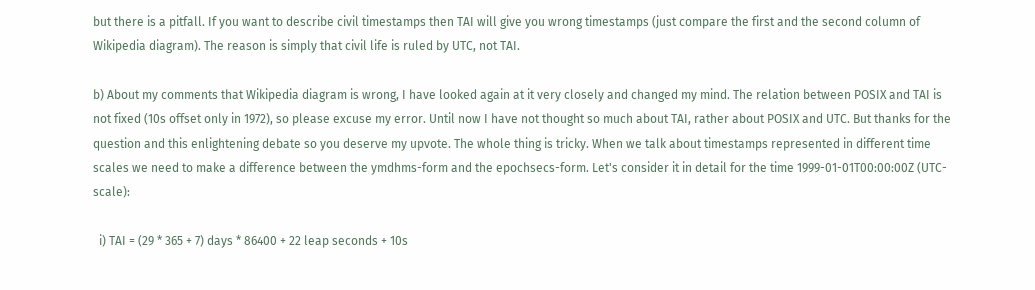but there is a pitfall. If you want to describe civil timestamps then TAI will give you wrong timestamps (just compare the first and the second column of Wikipedia diagram). The reason is simply that civil life is ruled by UTC, not TAI.

b) About my comments that Wikipedia diagram is wrong, I have looked again at it very closely and changed my mind. The relation between POSIX and TAI is not fixed (10s offset only in 1972), so please excuse my error. Until now I have not thought so much about TAI, rather about POSIX and UTC. But thanks for the question and this enlightening debate so you deserve my upvote. The whole thing is tricky. When we talk about timestamps represented in different time scales we need to make a difference between the ymdhms-form and the epochsecs-form. Let's consider it in detail for the time 1999-01-01T00:00:00Z (UTC-scale):

  i) TAI = (29 * 365 + 7) days * 86400 + 22 leap seconds + 10s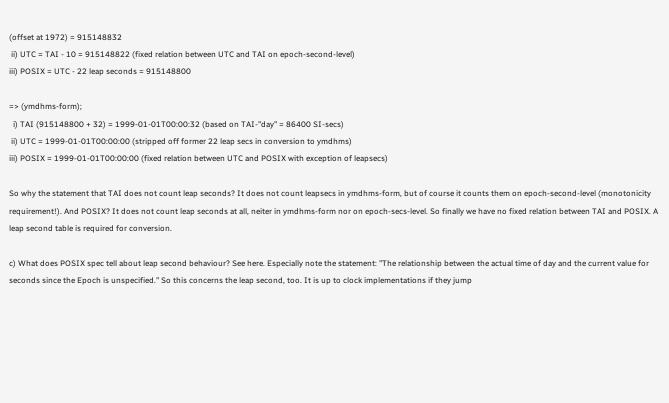(offset at 1972) = 915148832
 ii) UTC = TAI - 10 = 915148822 (fixed relation between UTC and TAI on epoch-second-level)
iii) POSIX = UTC - 22 leap seconds = 915148800

=> (ymdhms-form);
  i) TAI (915148800 + 32) = 1999-01-01T00:00:32 (based on TAI-"day" = 86400 SI-secs)
 ii) UTC = 1999-01-01T00:00:00 (stripped off former 22 leap secs in conversion to ymdhms)
iii) POSIX = 1999-01-01T00:00:00 (fixed relation between UTC and POSIX with exception of leapsecs)

So why the statement that TAI does not count leap seconds? It does not count leapsecs in ymdhms-form, but of course it counts them on epoch-second-level (monotonicity requirement!). And POSIX? It does not count leap seconds at all, neiter in ymdhms-form nor on epoch-secs-level. So finally we have no fixed relation between TAI and POSIX. A leap second table is required for conversion.

c) What does POSIX spec tell about leap second behaviour? See here. Especially note the statement: "The relationship between the actual time of day and the current value for seconds since the Epoch is unspecified." So this concerns the leap second, too. It is up to clock implementations if they jump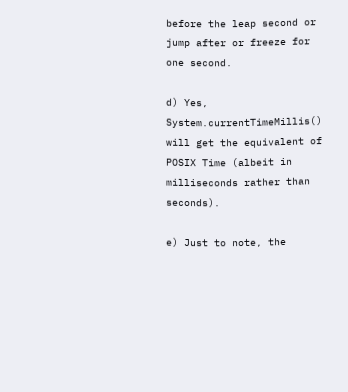before the leap second or jump after or freeze for one second.

d) Yes, System.currentTimeMillis() will get the equivalent of POSIX Time (albeit in milliseconds rather than seconds).

e) Just to note, the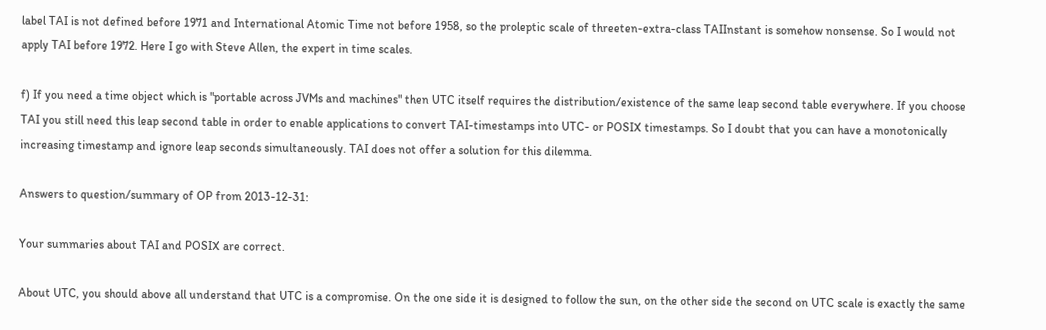label TAI is not defined before 1971 and International Atomic Time not before 1958, so the proleptic scale of threeten-extra-class TAIInstant is somehow nonsense. So I would not apply TAI before 1972. Here I go with Steve Allen, the expert in time scales.

f) If you need a time object which is "portable across JVMs and machines" then UTC itself requires the distribution/existence of the same leap second table everywhere. If you choose TAI you still need this leap second table in order to enable applications to convert TAI-timestamps into UTC- or POSIX timestamps. So I doubt that you can have a monotonically increasing timestamp and ignore leap seconds simultaneously. TAI does not offer a solution for this dilemma.

Answers to question/summary of OP from 2013-12-31:

Your summaries about TAI and POSIX are correct.

About UTC, you should above all understand that UTC is a compromise. On the one side it is designed to follow the sun, on the other side the second on UTC scale is exactly the same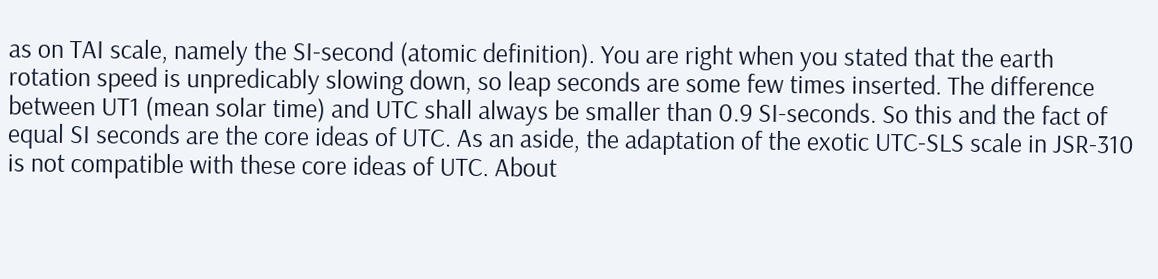as on TAI scale, namely the SI-second (atomic definition). You are right when you stated that the earth rotation speed is unpredicably slowing down, so leap seconds are some few times inserted. The difference between UT1 (mean solar time) and UTC shall always be smaller than 0.9 SI-seconds. So this and the fact of equal SI seconds are the core ideas of UTC. As an aside, the adaptation of the exotic UTC-SLS scale in JSR-310 is not compatible with these core ideas of UTC. About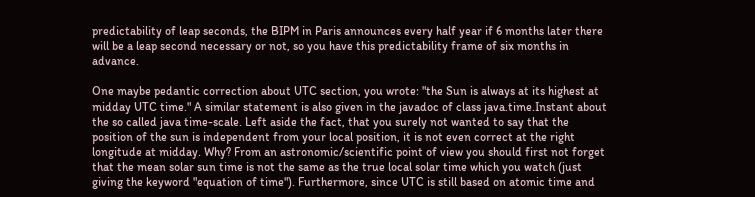predictability of leap seconds, the BIPM in Paris announces every half year if 6 months later there will be a leap second necessary or not, so you have this predictability frame of six months in advance.

One maybe pedantic correction about UTC section, you wrote: "the Sun is always at its highest at midday UTC time." A similar statement is also given in the javadoc of class java.time.Instant about the so called java time-scale. Left aside the fact, that you surely not wanted to say that the position of the sun is independent from your local position, it is not even correct at the right longitude at midday. Why? From an astronomic/scientific point of view you should first not forget that the mean solar sun time is not the same as the true local solar time which you watch (just giving the keyword "equation of time"). Furthermore, since UTC is still based on atomic time and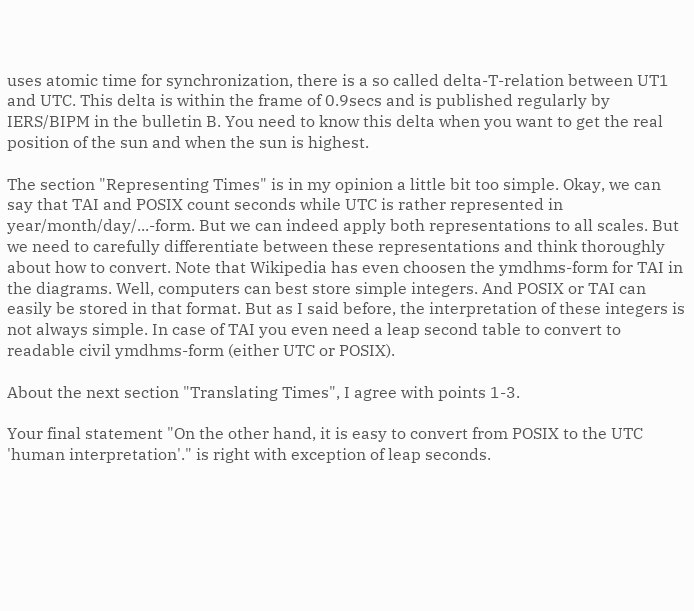uses atomic time for synchronization, there is a so called delta-T-relation between UT1 and UTC. This delta is within the frame of 0.9secs and is published regularly by IERS/BIPM in the bulletin B. You need to know this delta when you want to get the real position of the sun and when the sun is highest.

The section "Representing Times" is in my opinion a little bit too simple. Okay, we can say that TAI and POSIX count seconds while UTC is rather represented in year/month/day/...-form. But we can indeed apply both representations to all scales. But we need to carefully differentiate between these representations and think thoroughly about how to convert. Note that Wikipedia has even choosen the ymdhms-form for TAI in the diagrams. Well, computers can best store simple integers. And POSIX or TAI can easily be stored in that format. But as I said before, the interpretation of these integers is not always simple. In case of TAI you even need a leap second table to convert to readable civil ymdhms-form (either UTC or POSIX).

About the next section "Translating Times", I agree with points 1-3.

Your final statement "On the other hand, it is easy to convert from POSIX to the UTC 'human interpretation'." is right with exception of leap seconds.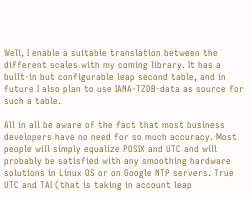Well, I enable a suitable translation between the different scales with my coming library. It has a built-in but configurable leap second table, and in future I also plan to use IANA-TZDB-data as source for such a table.

All in all be aware of the fact that most business developers have no need for so much accuracy. Most people will simply equalize POSIX and UTC and will probably be satisfied with any smoothing hardware solutions in Linux OS or on Google NTP servers. True UTC and TAI (that is taking in account leap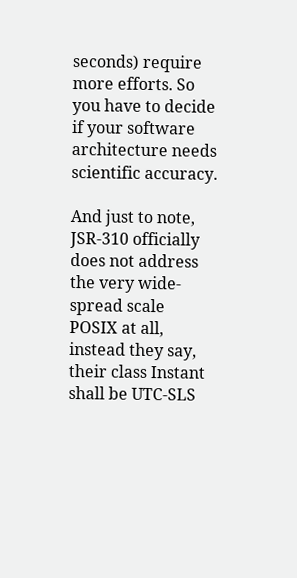seconds) require more efforts. So you have to decide if your software architecture needs scientific accuracy.

And just to note, JSR-310 officially does not address the very wide-spread scale POSIX at all, instead they say, their class Instant shall be UTC-SLS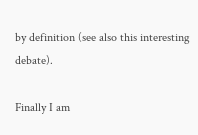by definition (see also this interesting debate).

Finally I am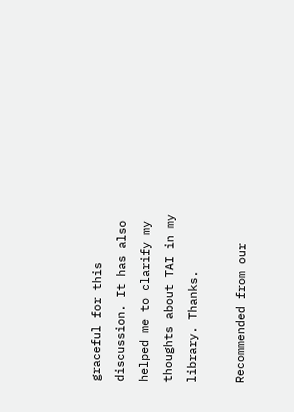graceful for this discussion. It has also helped me to clarify my thoughts about TAI in my library. Thanks.

Recommended from our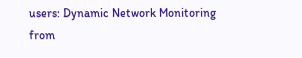users: Dynamic Network Monitoring from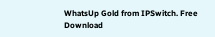WhatsUp Gold from IPSwitch. Free Download